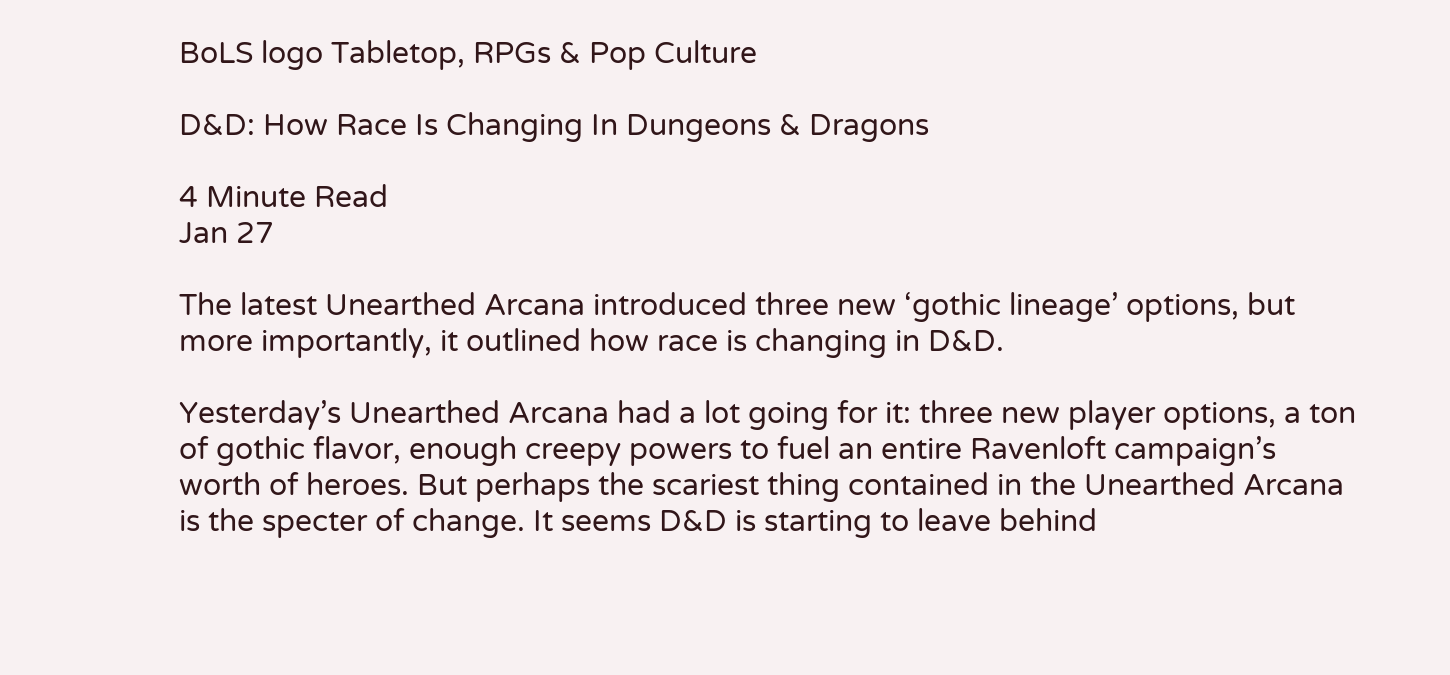BoLS logo Tabletop, RPGs & Pop Culture

D&D: How Race Is Changing In Dungeons & Dragons

4 Minute Read
Jan 27

The latest Unearthed Arcana introduced three new ‘gothic lineage’ options, but more importantly, it outlined how race is changing in D&D.

Yesterday’s Unearthed Arcana had a lot going for it: three new player options, a ton of gothic flavor, enough creepy powers to fuel an entire Ravenloft campaign’s worth of heroes. But perhaps the scariest thing contained in the Unearthed Arcana is the specter of change. It seems D&D is starting to leave behind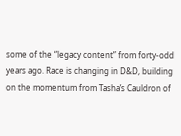some of the “legacy content” from forty-odd years ago. Race is changing in D&D, building on the momentum from Tasha’s Cauldron of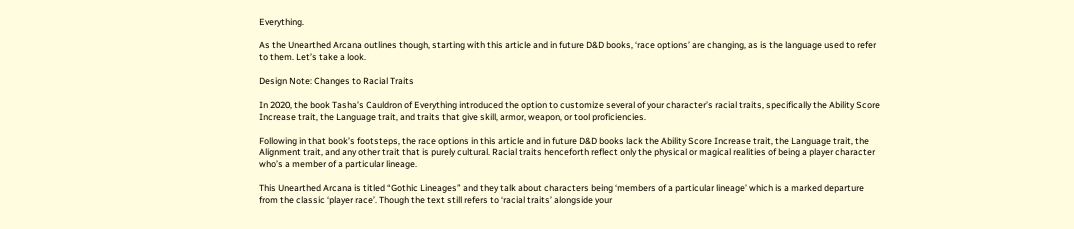Everything.

As the Unearthed Arcana outlines though, starting with this article and in future D&D books, ‘race options’ are changing, as is the language used to refer to them. Let’s take a look.

Design Note: Changes to Racial Traits

In 2020, the book Tasha’s Cauldron of Everything introduced the option to customize several of your character’s racial traits, specifically the Ability Score Increase trait, the Language trait, and traits that give skill, armor, weapon, or tool proficiencies.

Following in that book’s footsteps, the race options in this article and in future D&D books lack the Ability Score Increase trait, the Language trait, the Alignment trait, and any other trait that is purely cultural. Racial traits henceforth reflect only the physical or magical realities of being a player character who’s a member of a particular lineage.

This Unearthed Arcana is titled “Gothic Lineages” and they talk about characters being ‘members of a particular lineage’ which is a marked departure from the classic ‘player race’. Though the text still refers to ‘racial traits’ alongside your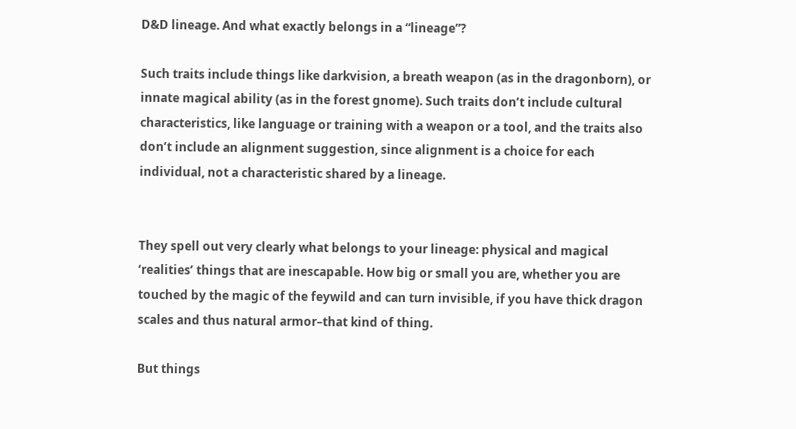D&D lineage. And what exactly belongs in a “lineage”?

Such traits include things like darkvision, a breath weapon (as in the dragonborn), or innate magical ability (as in the forest gnome). Such traits don’t include cultural characteristics, like language or training with a weapon or a tool, and the traits also don’t include an alignment suggestion, since alignment is a choice for each individual, not a characteristic shared by a lineage.


They spell out very clearly what belongs to your lineage: physical and magical ‘realities’ things that are inescapable. How big or small you are, whether you are touched by the magic of the feywild and can turn invisible, if you have thick dragon scales and thus natural armor–that kind of thing.

But things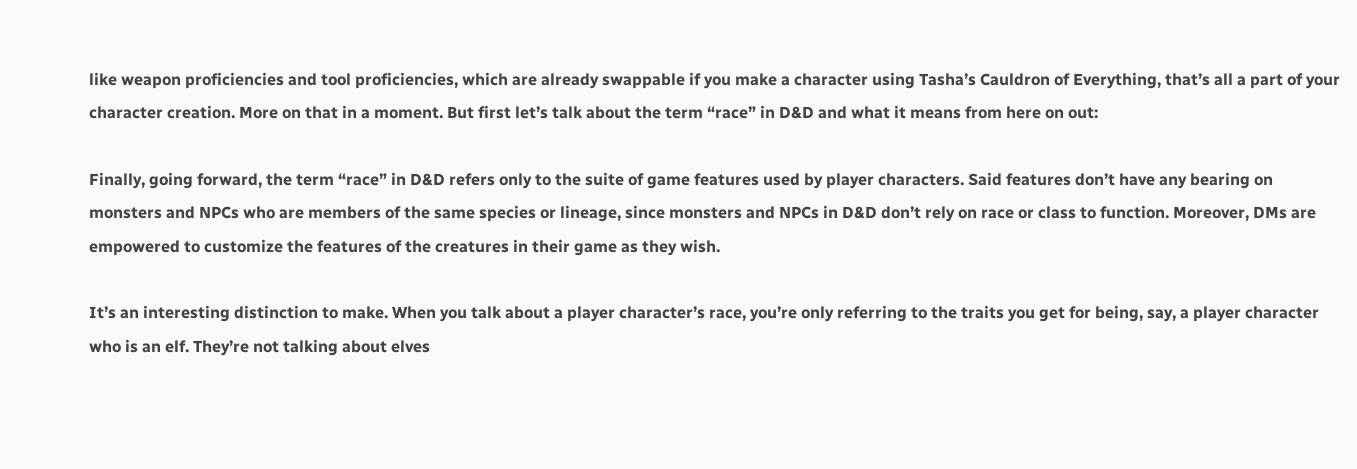like weapon proficiencies and tool proficiencies, which are already swappable if you make a character using Tasha’s Cauldron of Everything, that’s all a part of your character creation. More on that in a moment. But first let’s talk about the term “race” in D&D and what it means from here on out:

Finally, going forward, the term “race” in D&D refers only to the suite of game features used by player characters. Said features don’t have any bearing on monsters and NPCs who are members of the same species or lineage, since monsters and NPCs in D&D don’t rely on race or class to function. Moreover, DMs are empowered to customize the features of the creatures in their game as they wish.

It’s an interesting distinction to make. When you talk about a player character’s race, you’re only referring to the traits you get for being, say, a player character who is an elf. They’re not talking about elves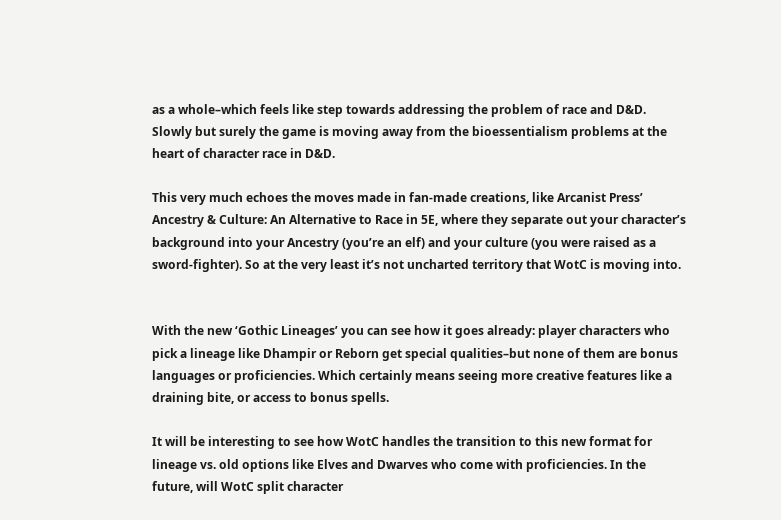as a whole–which feels like step towards addressing the problem of race and D&D. Slowly but surely the game is moving away from the bioessentialism problems at the heart of character race in D&D.

This very much echoes the moves made in fan-made creations, like Arcanist Press’ Ancestry & Culture: An Alternative to Race in 5E, where they separate out your character’s background into your Ancestry (you’re an elf) and your culture (you were raised as a sword-fighter). So at the very least it’s not uncharted territory that WotC is moving into.


With the new ‘Gothic Lineages’ you can see how it goes already: player characters who pick a lineage like Dhampir or Reborn get special qualities–but none of them are bonus languages or proficiencies. Which certainly means seeing more creative features like a draining bite, or access to bonus spells.

It will be interesting to see how WotC handles the transition to this new format for lineage vs. old options like Elves and Dwarves who come with proficiencies. In the future, will WotC split character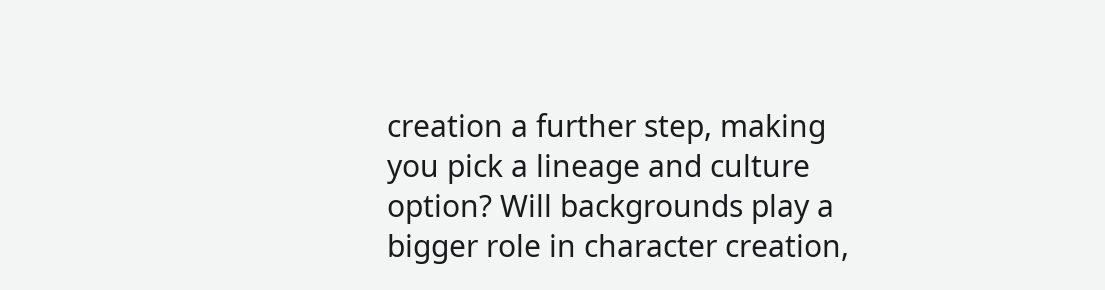creation a further step, making you pick a lineage and culture option? Will backgrounds play a bigger role in character creation,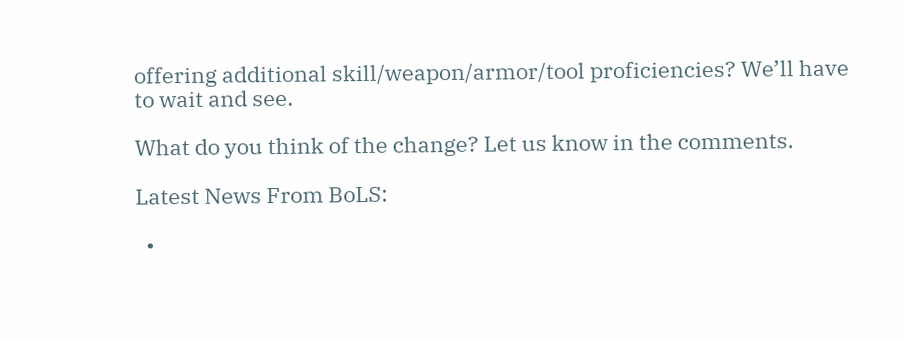offering additional skill/weapon/armor/tool proficiencies? We’ll have to wait and see.

What do you think of the change? Let us know in the comments.

Latest News From BoLS:

  •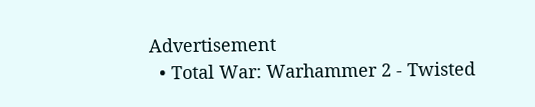Advertisement
  • Total War: Warhammer 2 - Twisted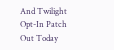And Twilight Opt-In Patch Out Today